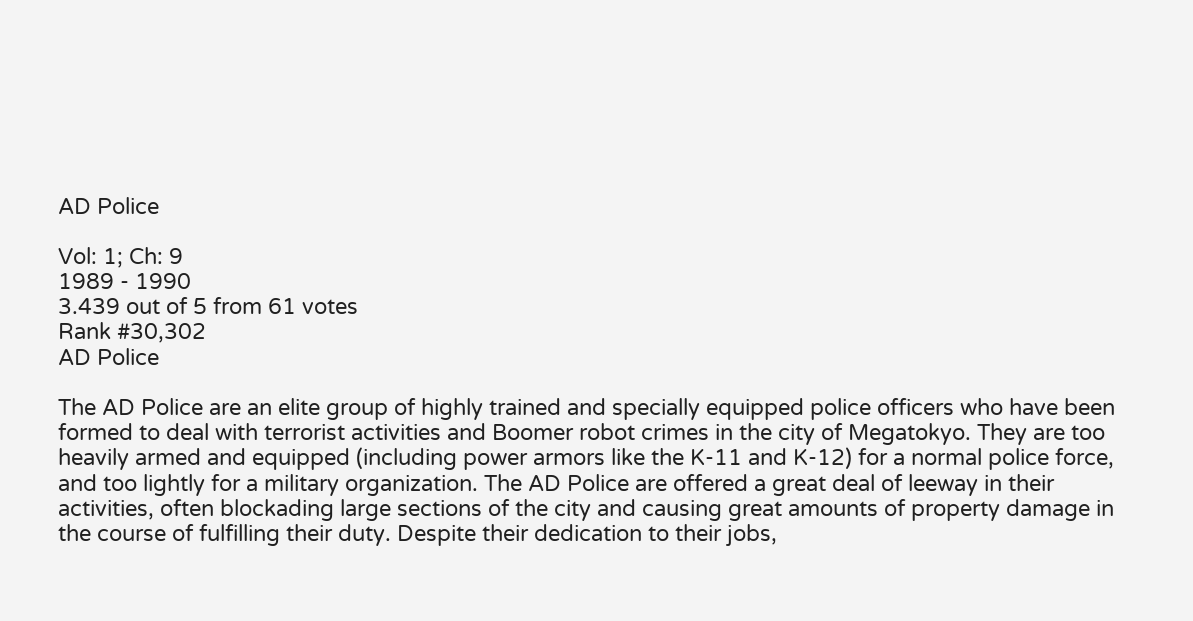AD Police

Vol: 1; Ch: 9
1989 - 1990
3.439 out of 5 from 61 votes
Rank #30,302
AD Police

The AD Police are an elite group of highly trained and specially equipped police officers who have been formed to deal with terrorist activities and Boomer robot crimes in the city of Megatokyo. They are too heavily armed and equipped (including power armors like the K-11 and K-12) for a normal police force, and too lightly for a military organization. The AD Police are offered a great deal of leeway in their activities, often blockading large sections of the city and causing great amounts of property damage in the course of fulfilling their duty. Despite their dedication to their jobs,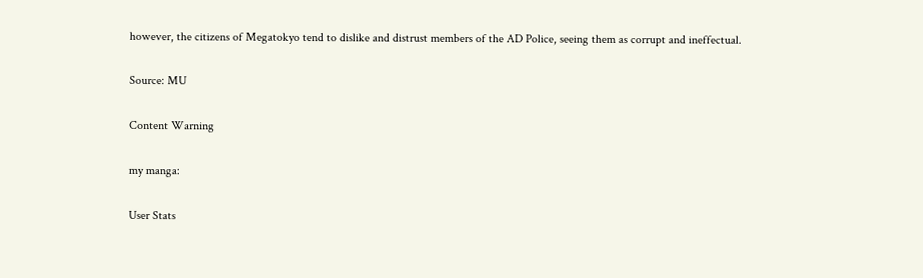however, the citizens of Megatokyo tend to dislike and distrust members of the AD Police, seeing them as corrupt and ineffectual.

Source: MU

Content Warning

my manga:

User Stats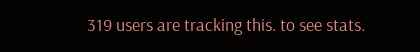319 users are tracking this. to see stats.